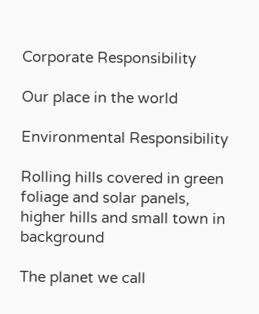Corporate Responsibility

Our place in the world

Environmental Responsibility

Rolling hills covered in green foliage and solar panels, higher hills and small town in background

The planet we call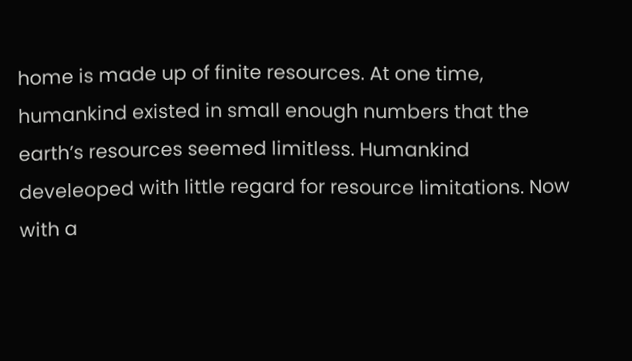home is made up of finite resources. At one time, humankind existed in small enough numbers that the earth’s resources seemed limitless. Humankind develeoped with little regard for resource limitations. Now with a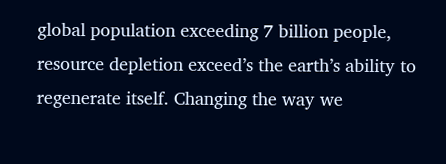global population exceeding 7 billion people, resource depletion exceed’s the earth’s ability to regenerate itself. Changing the way we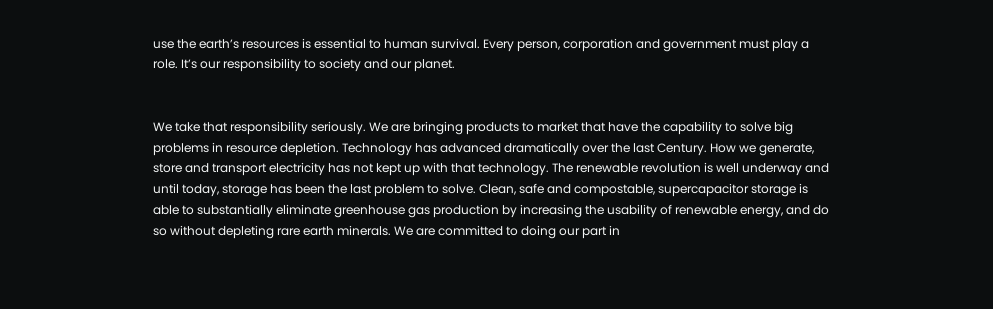use the earth’s resources is essential to human survival. Every person, corporation and government must play a role. It’s our responsibility to society and our planet.


We take that responsibility seriously. We are bringing products to market that have the capability to solve big problems in resource depletion. Technology has advanced dramatically over the last Century. How we generate, store and transport electricity has not kept up with that technology. The renewable revolution is well underway and until today, storage has been the last problem to solve. Clean, safe and compostable, supercapacitor storage is able to substantially eliminate greenhouse gas production by increasing the usability of renewable energy, and do so without depleting rare earth minerals. We are committed to doing our part in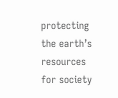protecting the earth’s resources for society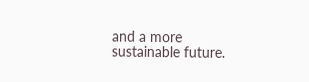and a more sustainable future.